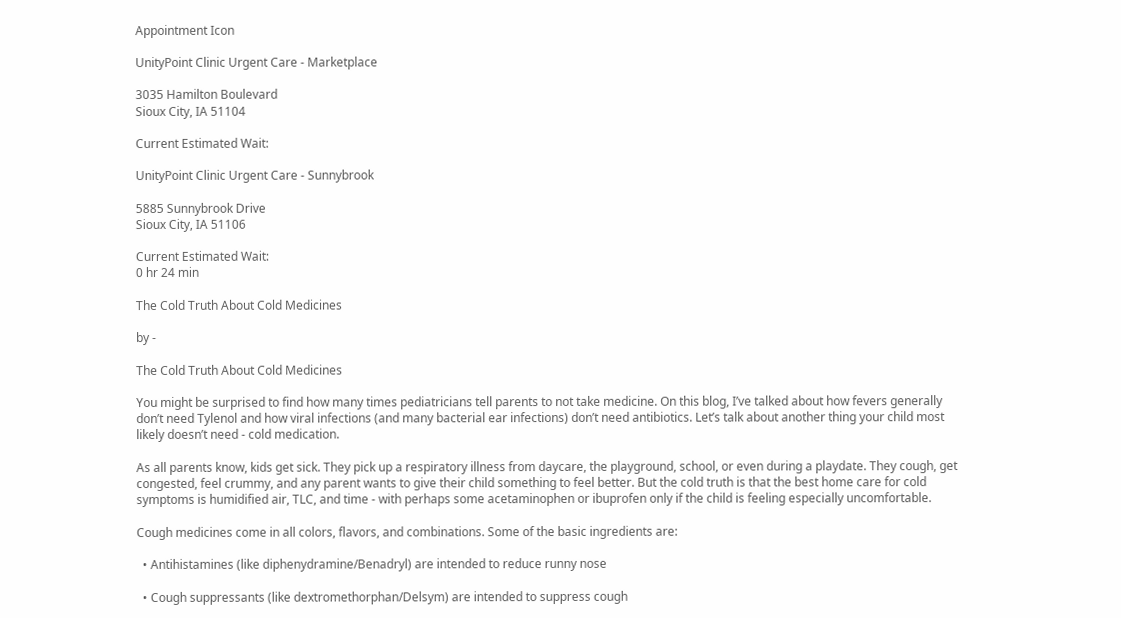Appointment Icon

UnityPoint Clinic Urgent Care - Marketplace

3035 Hamilton Boulevard
Sioux City, IA 51104

Current Estimated Wait:

UnityPoint Clinic Urgent Care - Sunnybrook

5885 Sunnybrook Drive
Sioux City, IA 51106

Current Estimated Wait:
0 hr 24 min

The Cold Truth About Cold Medicines

by -

The Cold Truth About Cold Medicines

You might be surprised to find how many times pediatricians tell parents to not take medicine. On this blog, I’ve talked about how fevers generally don’t need Tylenol and how viral infections (and many bacterial ear infections) don’t need antibiotics. Let’s talk about another thing your child most likely doesn’t need - cold medication.

As all parents know, kids get sick. They pick up a respiratory illness from daycare, the playground, school, or even during a playdate. They cough, get congested, feel crummy, and any parent wants to give their child something to feel better. But the cold truth is that the best home care for cold symptoms is humidified air, TLC, and time - with perhaps some acetaminophen or ibuprofen only if the child is feeling especially uncomfortable.

Cough medicines come in all colors, flavors, and combinations. Some of the basic ingredients are:

  • Antihistamines (like diphenydramine/Benadryl) are intended to reduce runny nose

  • Cough suppressants (like dextromethorphan/Delsym) are intended to suppress cough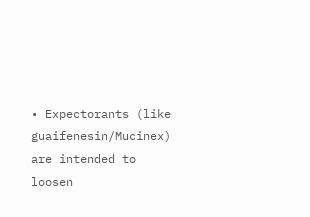• Expectorants (like guaifenesin/Mucinex) are intended to loosen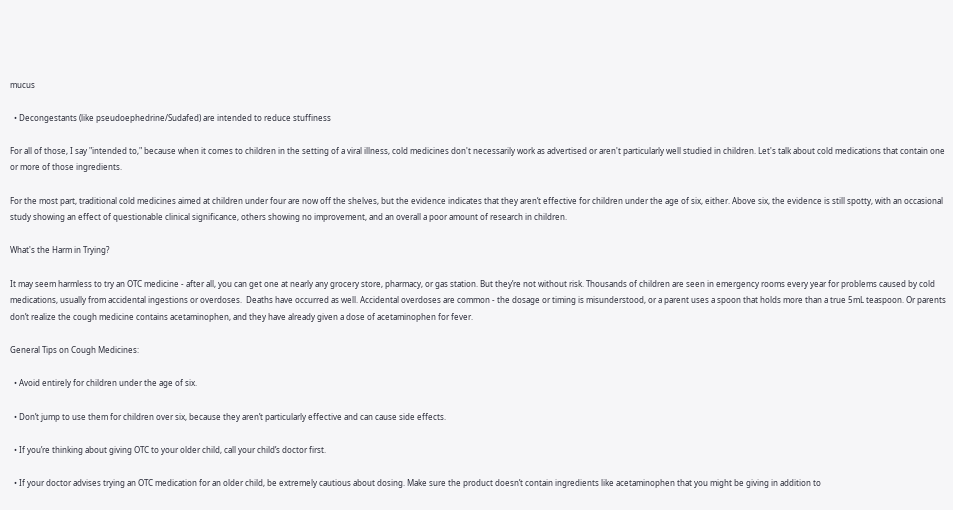mucus

  • Decongestants (like pseudoephedrine/Sudafed) are intended to reduce stuffiness

For all of those, I say "intended to," because when it comes to children in the setting of a viral illness, cold medicines don't necessarily work as advertised or aren't particularly well studied in children. Let's talk about cold medications that contain one or more of those ingredients.

For the most part, traditional cold medicines aimed at children under four are now off the shelves, but the evidence indicates that they aren’t effective for children under the age of six, either. Above six, the evidence is still spotty, with an occasional study showing an effect of questionable clinical significance, others showing no improvement, and an overall a poor amount of research in children.

What's the Harm in Trying?

It may seem harmless to try an OTC medicine - after all, you can get one at nearly any grocery store, pharmacy, or gas station. But they’re not without risk. Thousands of children are seen in emergency rooms every year for problems caused by cold medications, usually from accidental ingestions or overdoses.  Deaths have occurred as well. Accidental overdoses are common - the dosage or timing is misunderstood, or a parent uses a spoon that holds more than a true 5mL teaspoon. Or parents don’t realize the cough medicine contains acetaminophen, and they have already given a dose of acetaminophen for fever.

General Tips on Cough Medicines:

  • Avoid entirely for children under the age of six.

  • Don’t jump to use them for children over six, because they aren’t particularly effective and can cause side effects.

  • If you’re thinking about giving OTC to your older child, call your child’s doctor first.

  • If your doctor advises trying an OTC medication for an older child, be extremely cautious about dosing. Make sure the product doesn’t contain ingredients like acetaminophen that you might be giving in addition to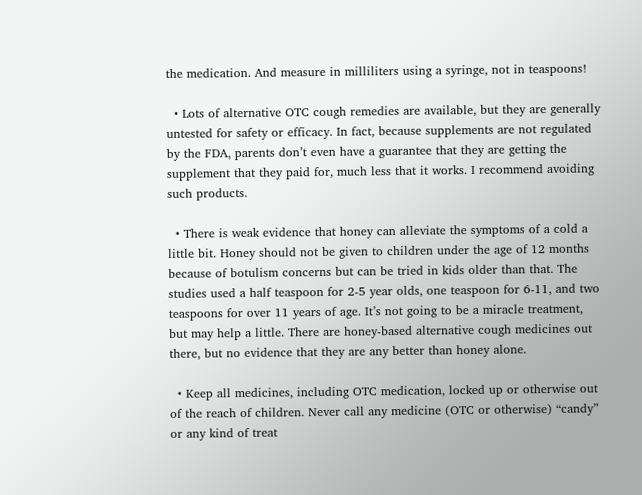the medication. And measure in milliliters using a syringe, not in teaspoons!

  • Lots of alternative OTC cough remedies are available, but they are generally untested for safety or efficacy. In fact, because supplements are not regulated by the FDA, parents don’t even have a guarantee that they are getting the supplement that they paid for, much less that it works. I recommend avoiding such products.

  • There is weak evidence that honey can alleviate the symptoms of a cold a little bit. Honey should not be given to children under the age of 12 months because of botulism concerns but can be tried in kids older than that. The studies used a half teaspoon for 2-5 year olds, one teaspoon for 6-11, and two teaspoons for over 11 years of age. It’s not going to be a miracle treatment, but may help a little. There are honey-based alternative cough medicines out there, but no evidence that they are any better than honey alone.

  • Keep all medicines, including OTC medication, locked up or otherwise out of the reach of children. Never call any medicine (OTC or otherwise) “candy” or any kind of treat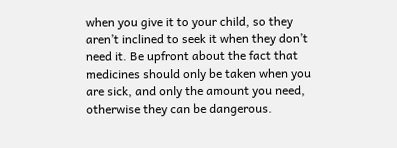when you give it to your child, so they aren’t inclined to seek it when they don’t need it. Be upfront about the fact that medicines should only be taken when you are sick, and only the amount you need, otherwise they can be dangerous.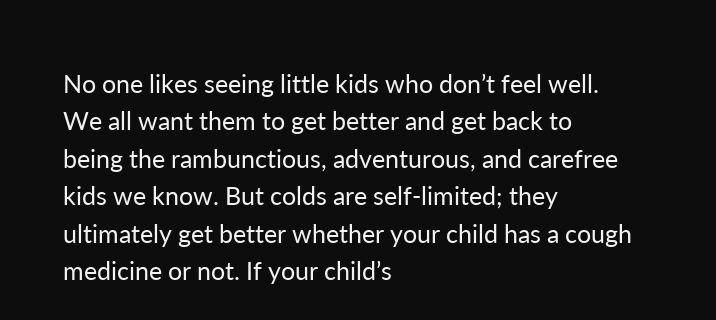No one likes seeing little kids who don’t feel well. We all want them to get better and get back to being the rambunctious, adventurous, and carefree kids we know. But colds are self-limited; they ultimately get better whether your child has a cough medicine or not. If your child’s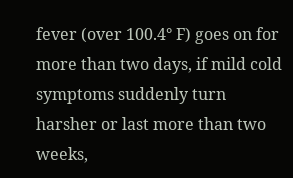fever (over 100.4° F) goes on for more than two days, if mild cold symptoms suddenly turn harsher or last more than two weeks,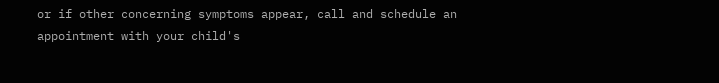or if other concerning symptoms appear, call and schedule an appointment with your child's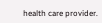health care provider.